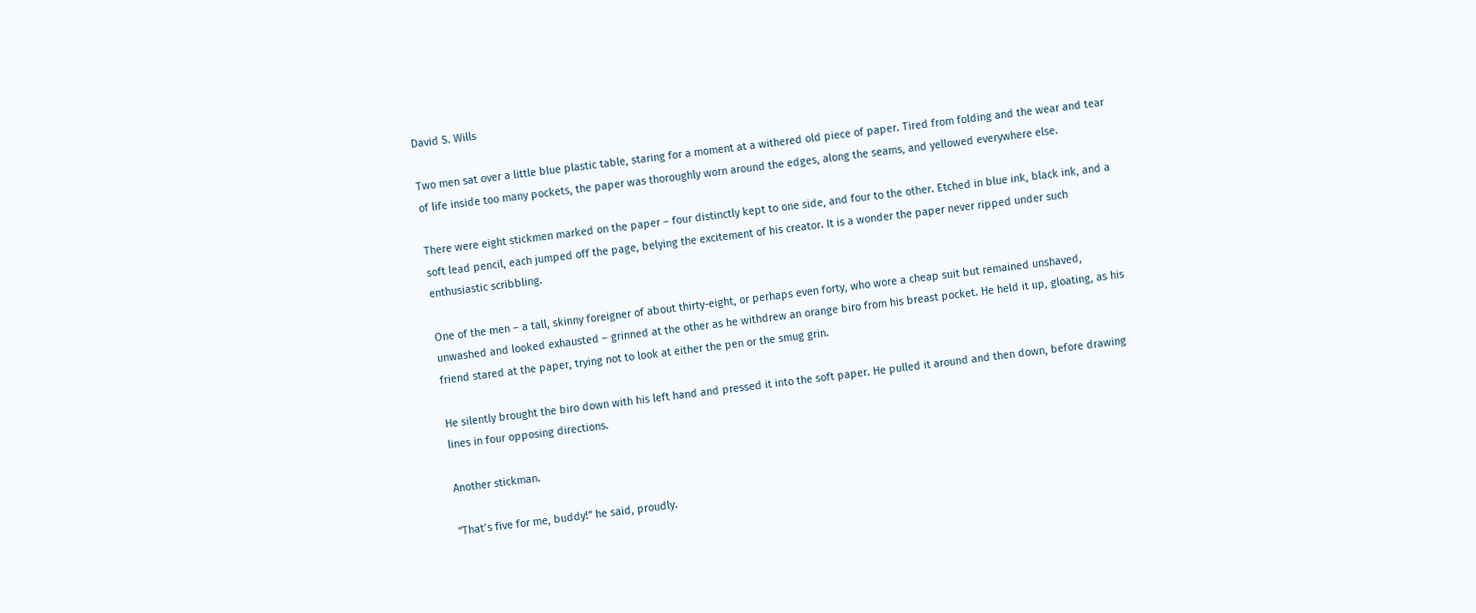David S. Wills

Two men sat over a little blue plastic table, staring for a moment at a withered old piece of paper. Tired from folding and the wear and tear of life inside too many pockets, the paper was thoroughly worn around the edges, along the seams, and yellowed everywhere else.

There were eight stickmen marked on the paper – four distinctly kept to one side, and four to the other. Etched in blue ink, black ink, and a soft lead pencil, each jumped off the page, belying the excitement of his creator. It is a wonder the paper never ripped under such enthusiastic scribbling.

One of the men – a tall, skinny foreigner of about thirty-eight, or perhaps even forty, who wore a cheap suit but remained unshaved, unwashed and looked exhausted – grinned at the other as he withdrew an orange biro from his breast pocket. He held it up, gloating, as his friend stared at the paper, trying not to look at either the pen or the smug grin.

He silently brought the biro down with his left hand and pressed it into the soft paper. He pulled it around and then down, before drawing lines in four opposing directions.

Another stickman.

“That’s five for me, buddy!” he said, proudly.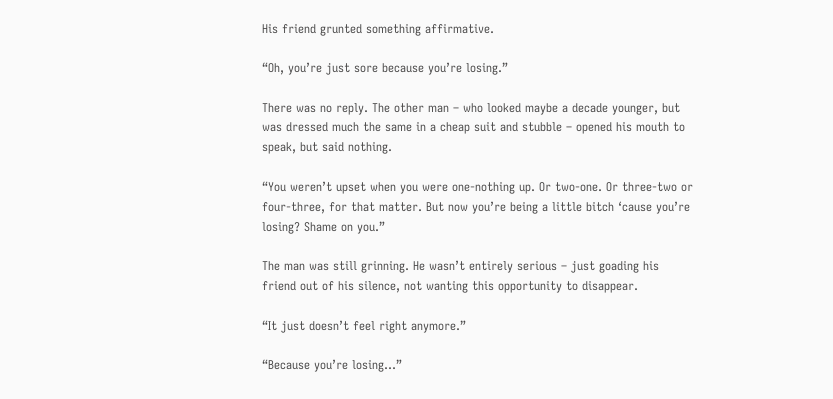His friend grunted something affirmative.

“Oh, you’re just sore because you’re losing.”

There was no reply. The other man – who looked maybe a decade younger, but was dressed much the same in a cheap suit and stubble – opened his mouth to speak, but said nothing.

“You weren’t upset when you were one-nothing up. Or two-one. Or three-two or four-three, for that matter. But now you’re being a little bitch ‘cause you’re losing? Shame on you.”

The man was still grinning. He wasn’t entirely serious – just goading his friend out of his silence, not wanting this opportunity to disappear.

“It just doesn’t feel right anymore.”

“Because you’re losing…”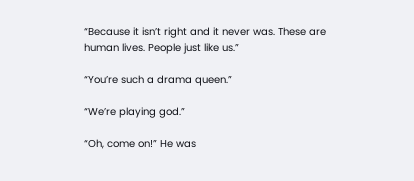“Because it isn’t right and it never was. These are human lives. People just like us.”

“You’re such a drama queen.”

“We’re playing god.”

“Oh, come on!” He was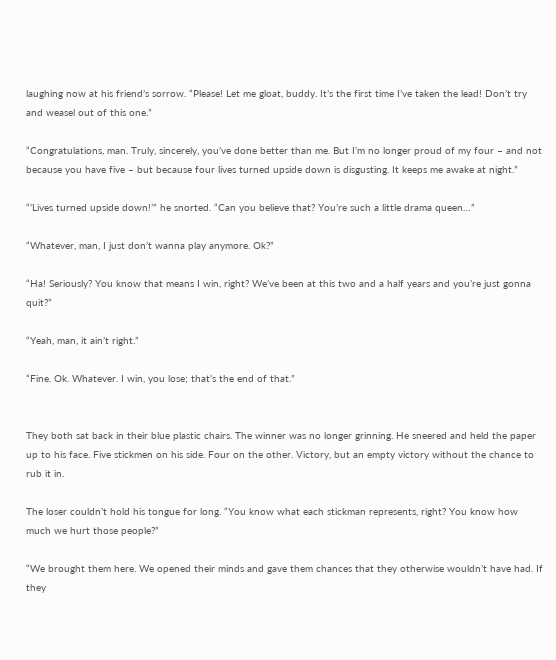laughing now at his friend’s sorrow. “Please! Let me gloat, buddy. It’s the first time I’ve taken the lead! Don’t try and weasel out of this one.”

“Congratulations, man. Truly, sincerely, you’ve done better than me. But I’m no longer proud of my four – and not because you have five – but because four lives turned upside down is disgusting. It keeps me awake at night.”

“’Lives turned upside down!’” he snorted. “Can you believe that? You’re such a little drama queen…”

“Whatever, man, I just don’t wanna play anymore. Ok?”

“Ha! Seriously? You know that means I win, right? We’ve been at this two and a half years and you’re just gonna quit?”

“Yeah, man, it ain’t right.”

“Fine. Ok. Whatever. I win, you lose; that’s the end of that.”


They both sat back in their blue plastic chairs. The winner was no longer grinning. He sneered and held the paper up to his face. Five stickmen on his side. Four on the other. Victory, but an empty victory without the chance to rub it in.

The loser couldn’t hold his tongue for long. “You know what each stickman represents, right? You know how much we hurt those people?”

“We brought them here. We opened their minds and gave them chances that they otherwise wouldn’t have had. If they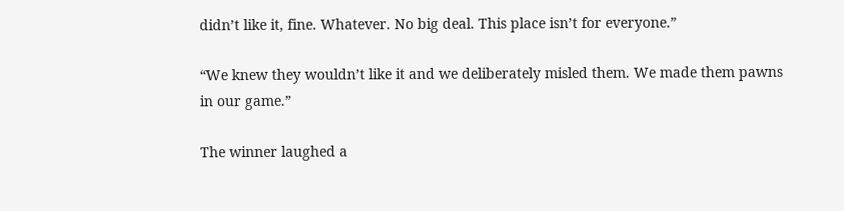didn’t like it, fine. Whatever. No big deal. This place isn’t for everyone.”

“We knew they wouldn’t like it and we deliberately misled them. We made them pawns in our game.”

The winner laughed a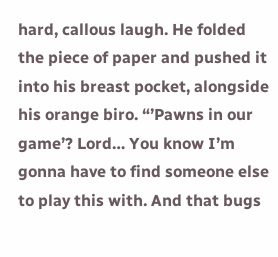hard, callous laugh. He folded the piece of paper and pushed it into his breast pocket, alongside his orange biro. “’Pawns in our game’? Lord… You know I’m gonna have to find someone else to play this with. And that bugs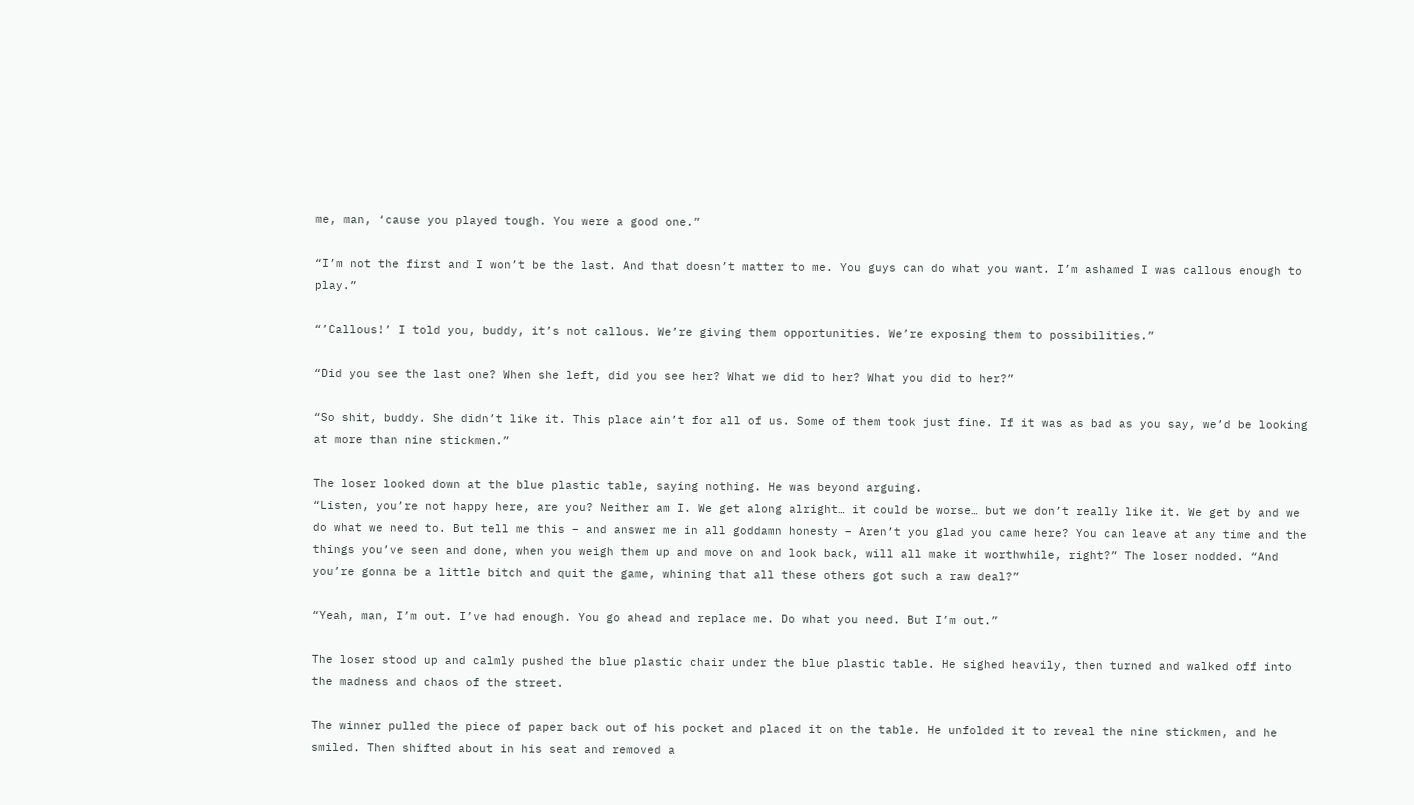me, man, ‘cause you played tough. You were a good one.”

“I’m not the first and I won’t be the last. And that doesn’t matter to me. You guys can do what you want. I’m ashamed I was callous enough to play.”

“’Callous!’ I told you, buddy, it’s not callous. We’re giving them opportunities. We’re exposing them to possibilities.”

“Did you see the last one? When she left, did you see her? What we did to her? What you did to her?”

“So shit, buddy. She didn’t like it. This place ain’t for all of us. Some of them took just fine. If it was as bad as you say, we’d be looking at more than nine stickmen.”

The loser looked down at the blue plastic table, saying nothing. He was beyond arguing.
“Listen, you’re not happy here, are you? Neither am I. We get along alright… it could be worse… but we don’t really like it. We get by and we do what we need to. But tell me this – and answer me in all goddamn honesty – Aren’t you glad you came here? You can leave at any time and the things you’ve seen and done, when you weigh them up and move on and look back, will all make it worthwhile, right?” The loser nodded. “And you’re gonna be a little bitch and quit the game, whining that all these others got such a raw deal?”

“Yeah, man, I’m out. I’ve had enough. You go ahead and replace me. Do what you need. But I’m out.”

The loser stood up and calmly pushed the blue plastic chair under the blue plastic table. He sighed heavily, then turned and walked off into the madness and chaos of the street.

The winner pulled the piece of paper back out of his pocket and placed it on the table. He unfolded it to reveal the nine stickmen, and he smiled. Then shifted about in his seat and removed a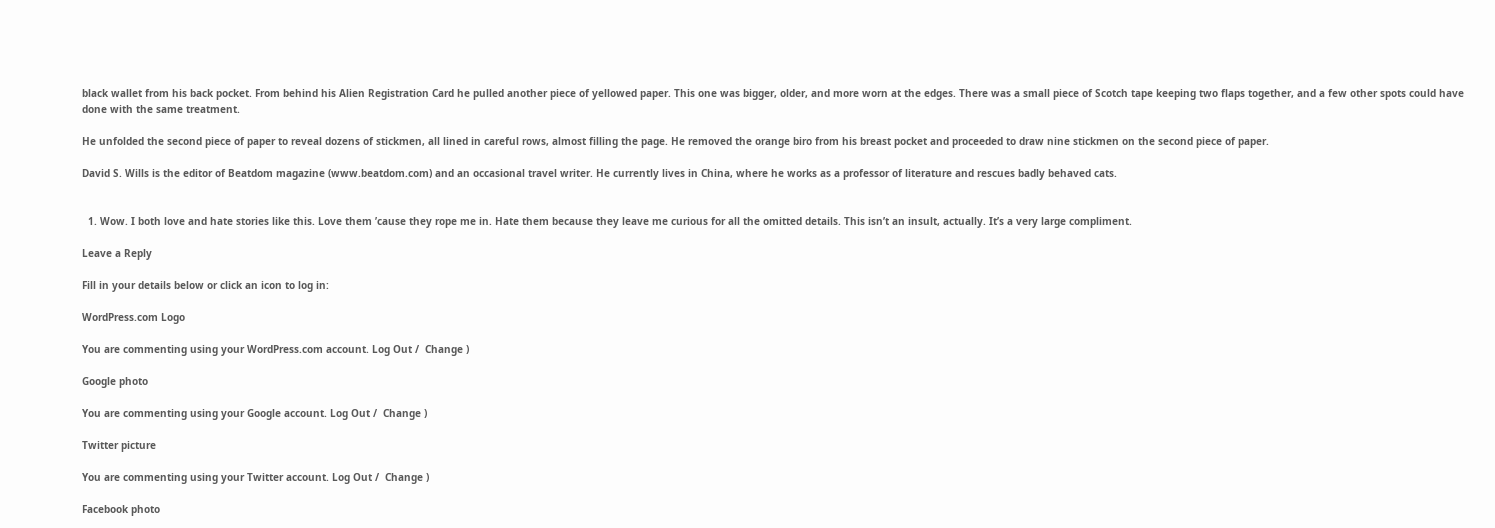black wallet from his back pocket. From behind his Alien Registration Card he pulled another piece of yellowed paper. This one was bigger, older, and more worn at the edges. There was a small piece of Scotch tape keeping two flaps together, and a few other spots could have done with the same treatment.

He unfolded the second piece of paper to reveal dozens of stickmen, all lined in careful rows, almost filling the page. He removed the orange biro from his breast pocket and proceeded to draw nine stickmen on the second piece of paper.

David S. Wills is the editor of Beatdom magazine (www.beatdom.com) and an occasional travel writer. He currently lives in China, where he works as a professor of literature and rescues badly behaved cats.


  1. Wow. I both love and hate stories like this. Love them ’cause they rope me in. Hate them because they leave me curious for all the omitted details. This isn’t an insult, actually. It’s a very large compliment.

Leave a Reply

Fill in your details below or click an icon to log in:

WordPress.com Logo

You are commenting using your WordPress.com account. Log Out /  Change )

Google photo

You are commenting using your Google account. Log Out /  Change )

Twitter picture

You are commenting using your Twitter account. Log Out /  Change )

Facebook photo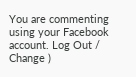You are commenting using your Facebook account. Log Out /  Change )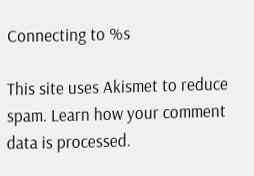Connecting to %s

This site uses Akismet to reduce spam. Learn how your comment data is processed.